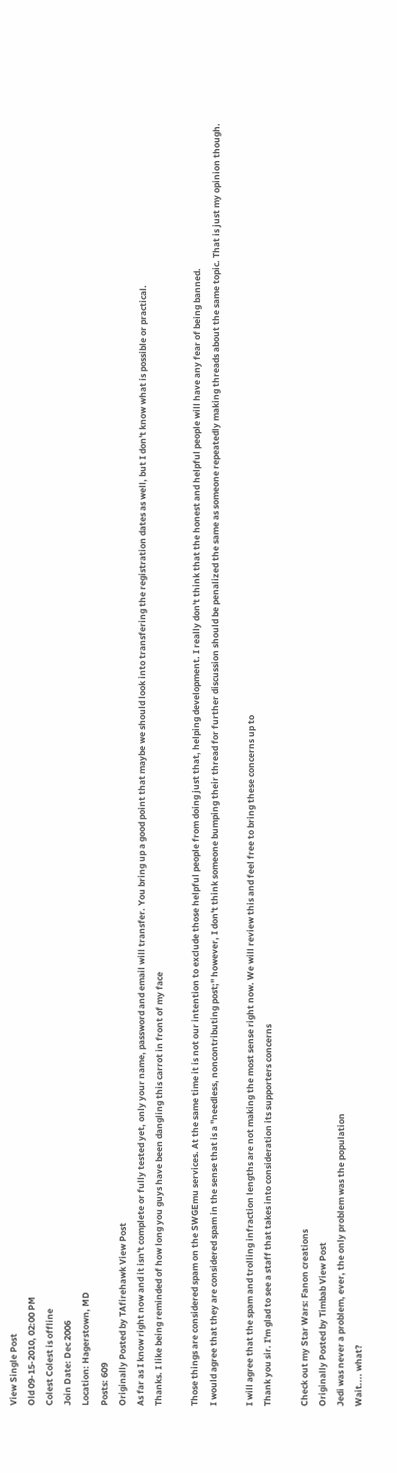View Single Post
Old 09-15-2010, 02:00 PM
Colest Colest is offline
Join Date: Dec 2006
Location: Hagerstown, MD
Posts: 609
Originally Posted by TAfirehawk View Post
As far as I know right now and it isn't complete or fully tested yet, only your name, password and email will transfer. You bring up a good point that maybe we should look into transfering the registration dates as well, but I don't know what is possible or practical.
Thanks. I like being reminded of how long you guys have been dangling this carrot in front of my face

Those things are considered spam on the SWGEmu services. At the same time it is not our intention to exclude those helpful people from doing just that, helping development. I really don't think that the honest and helpful people will have any fear of being banned.
I would agree that they are considered spam in the sense that is a "needless, noncontributing post;" however, I don't think someone bumping their thread for further discussion should be penalized the same as someone repeatedly making threads about the same topic. That is just my opinion though.

I will agree that the spam and trolling infraction lengths are not making the most sense right now. We will review this and feel free to bring these concerns up to
Thank you sir. I'm glad to see a staff that takes into consideration its supporters concerns

Check out my Star Wars: Fanon creations
Originally Posted by Timbab View Post
Jedi was never a problem, ever, the only problem was the population
Wait.... what?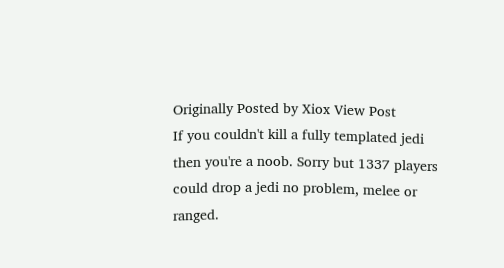Originally Posted by Xiox View Post
If you couldn't kill a fully templated jedi then you're a noob. Sorry but 1337 players could drop a jedi no problem, melee or ranged.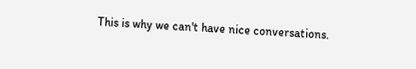This is why we can't have nice conversations.